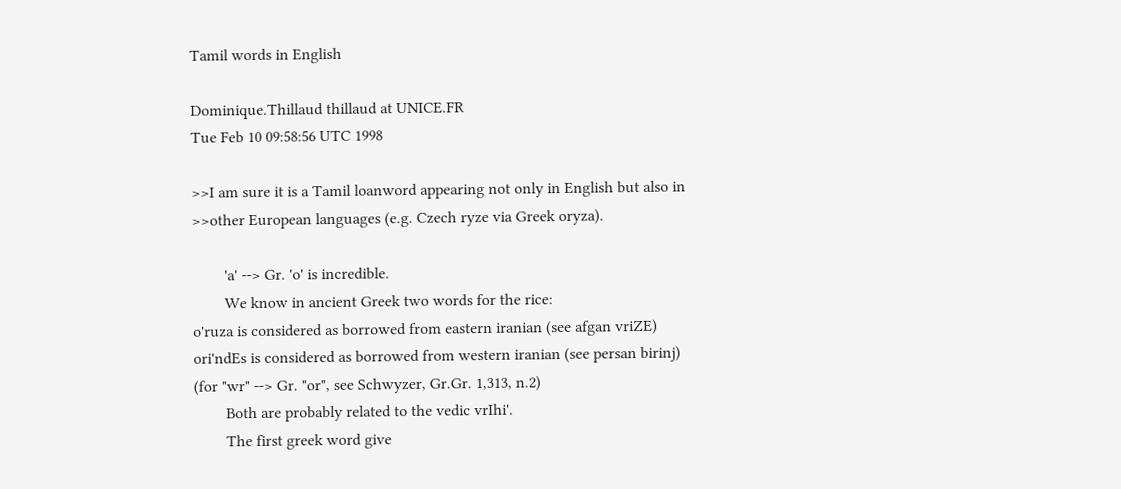Tamil words in English

Dominique.Thillaud thillaud at UNICE.FR
Tue Feb 10 09:58:56 UTC 1998

>>I am sure it is a Tamil loanword appearing not only in English but also in
>>other European languages (e.g. Czech ryze via Greek oryza).

        'a' --> Gr. 'o' is incredible.
        We know in ancient Greek two words for the rice:
o'ruza is considered as borrowed from eastern iranian (see afgan vriZE)
ori'ndEs is considered as borrowed from western iranian (see persan birinj)
(for "wr" --> Gr. "or", see Schwyzer, Gr.Gr. 1,313, n.2)
        Both are probably related to the vedic vrIhi'.
        The first greek word give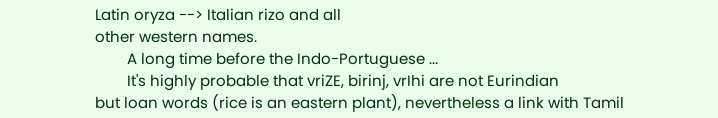Latin oryza --> Italian rizo and all
other western names.
        A long time before the Indo-Portuguese ...
        It's highly probable that vriZE, birinj, vrIhi are not Eurindian
but loan words (rice is an eastern plant), nevertheless a link with Tamil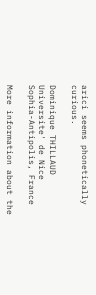arici seems phonetically curious.

Dominique THILLAUD
Universite' de Nice Sophia-Antipolis, France

More information about the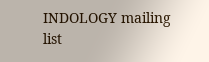INDOLOGY mailing list